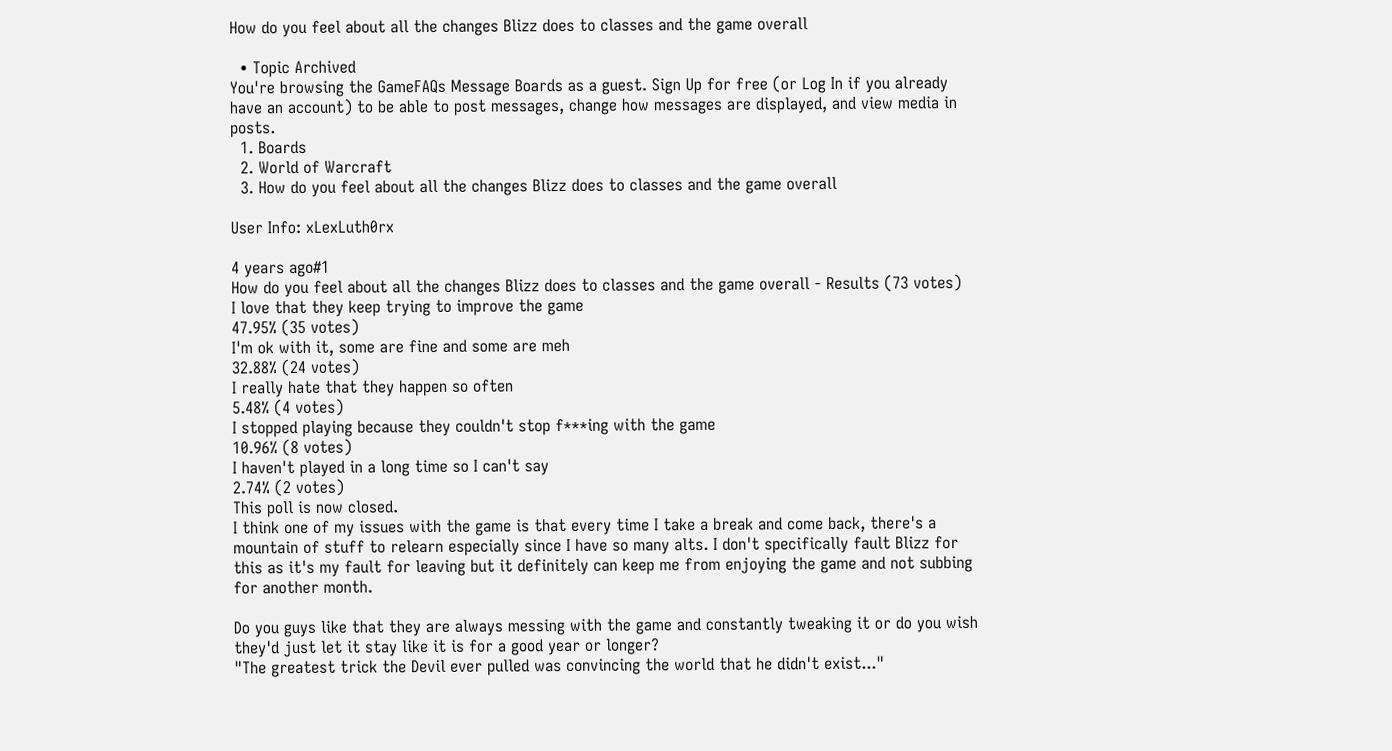How do you feel about all the changes Blizz does to classes and the game overall

  • Topic Archived
You're browsing the GameFAQs Message Boards as a guest. Sign Up for free (or Log In if you already have an account) to be able to post messages, change how messages are displayed, and view media in posts.
  1. Boards
  2. World of Warcraft
  3. How do you feel about all the changes Blizz does to classes and the game overall

User Info: xLexLuth0rx

4 years ago#1
How do you feel about all the changes Blizz does to classes and the game overall - Results (73 votes)
I love that they keep trying to improve the game
47.95% (35 votes)
I'm ok with it, some are fine and some are meh
32.88% (24 votes)
I really hate that they happen so often
5.48% (4 votes)
I stopped playing because they couldn't stop f***ing with the game
10.96% (8 votes)
I haven't played in a long time so I can't say
2.74% (2 votes)
This poll is now closed.
I think one of my issues with the game is that every time I take a break and come back, there's a mountain of stuff to relearn especially since I have so many alts. I don't specifically fault Blizz for this as it's my fault for leaving but it definitely can keep me from enjoying the game and not subbing for another month.

Do you guys like that they are always messing with the game and constantly tweaking it or do you wish they'd just let it stay like it is for a good year or longer?
"The greatest trick the Devil ever pulled was convincing the world that he didn't exist..."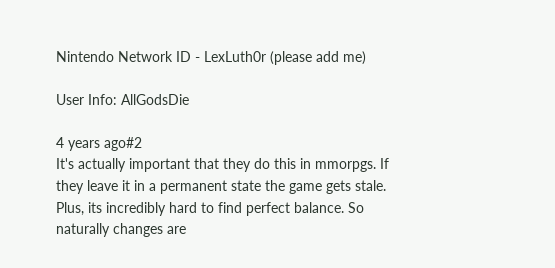Nintendo Network ID - LexLuth0r (please add me)

User Info: AllGodsDie

4 years ago#2
It's actually important that they do this in mmorpgs. If they leave it in a permanent state the game gets stale. Plus, its incredibly hard to find perfect balance. So naturally changes are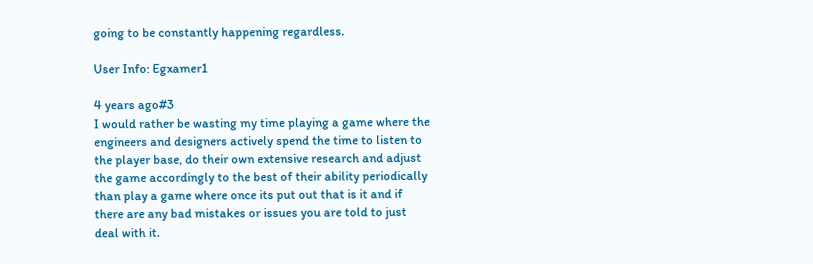going to be constantly happening regardless.

User Info: Egxamer1

4 years ago#3
I would rather be wasting my time playing a game where the engineers and designers actively spend the time to listen to the player base, do their own extensive research and adjust the game accordingly to the best of their ability periodically than play a game where once its put out that is it and if there are any bad mistakes or issues you are told to just deal with it.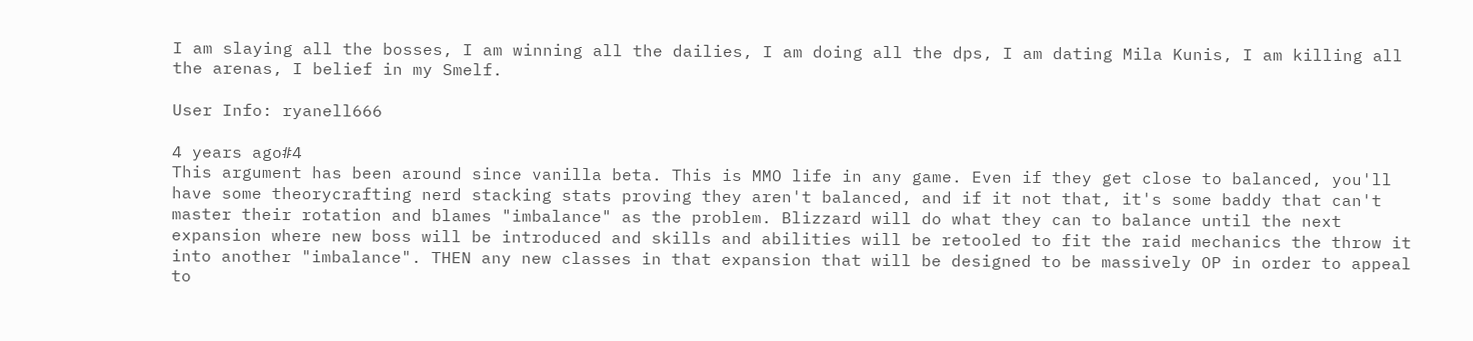I am slaying all the bosses, I am winning all the dailies, I am doing all the dps, I am dating Mila Kunis, I am killing all the arenas, I belief in my Smelf.

User Info: ryanell666

4 years ago#4
This argument has been around since vanilla beta. This is MMO life in any game. Even if they get close to balanced, you'll have some theorycrafting nerd stacking stats proving they aren't balanced, and if it not that, it's some baddy that can't master their rotation and blames "imbalance" as the problem. Blizzard will do what they can to balance until the next expansion where new boss will be introduced and skills and abilities will be retooled to fit the raid mechanics the throw it into another "imbalance". THEN any new classes in that expansion that will be designed to be massively OP in order to appeal to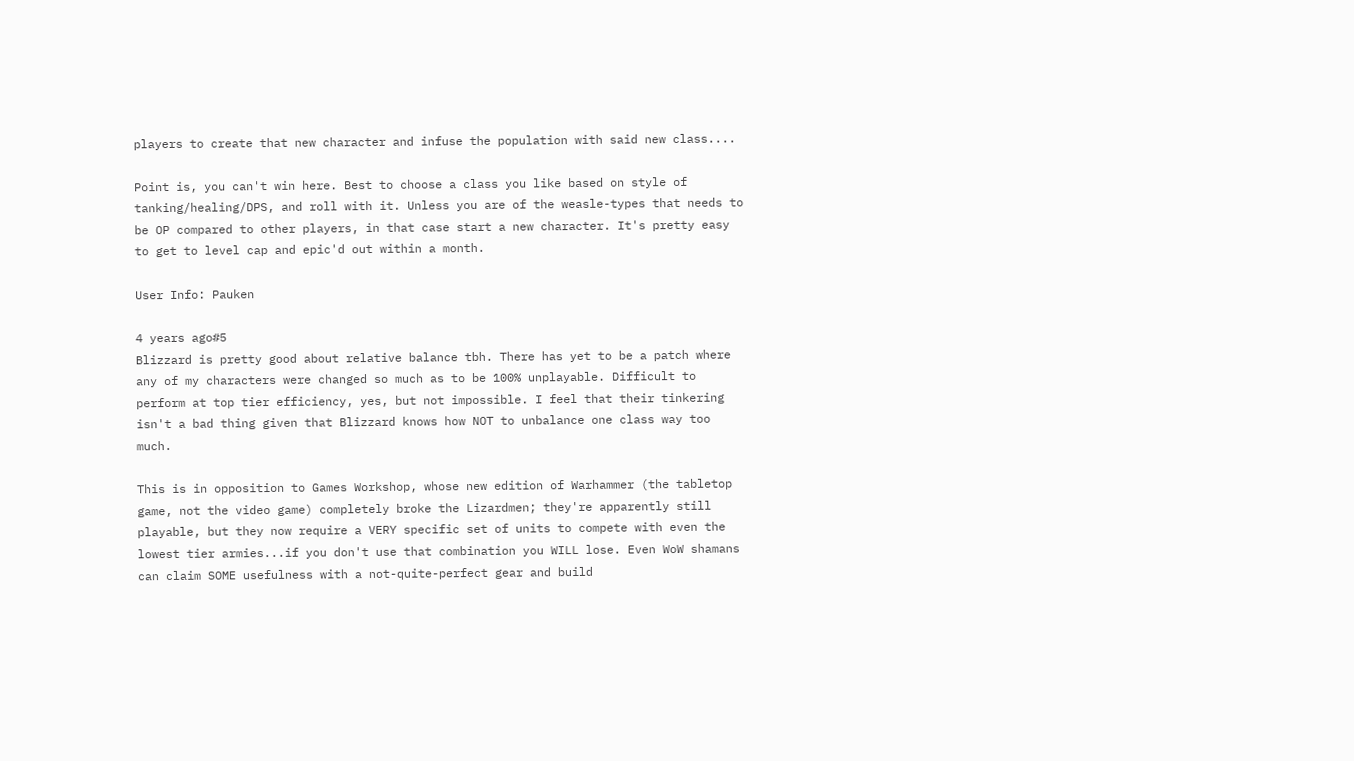players to create that new character and infuse the population with said new class....

Point is, you can't win here. Best to choose a class you like based on style of tanking/healing/DPS, and roll with it. Unless you are of the weasle-types that needs to be OP compared to other players, in that case start a new character. It's pretty easy to get to level cap and epic'd out within a month.

User Info: Pauken

4 years ago#5
Blizzard is pretty good about relative balance tbh. There has yet to be a patch where any of my characters were changed so much as to be 100% unplayable. Difficult to perform at top tier efficiency, yes, but not impossible. I feel that their tinkering isn't a bad thing given that Blizzard knows how NOT to unbalance one class way too much.

This is in opposition to Games Workshop, whose new edition of Warhammer (the tabletop game, not the video game) completely broke the Lizardmen; they're apparently still playable, but they now require a VERY specific set of units to compete with even the lowest tier armies...if you don't use that combination you WILL lose. Even WoW shamans can claim SOME usefulness with a not-quite-perfect gear and build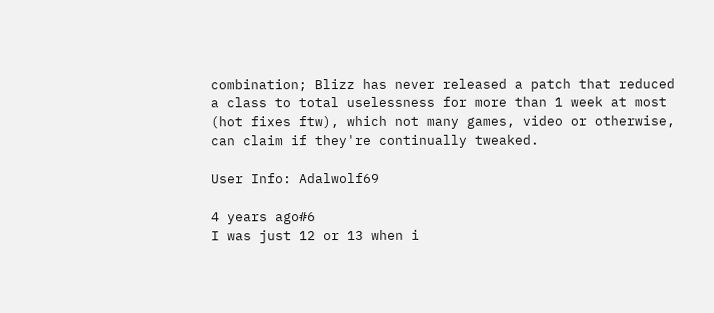combination; Blizz has never released a patch that reduced a class to total uselessness for more than 1 week at most (hot fixes ftw), which not many games, video or otherwise, can claim if they're continually tweaked.

User Info: Adalwolf69

4 years ago#6
I was just 12 or 13 when i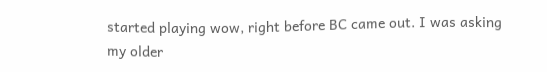started playing wow, right before BC came out. I was asking my older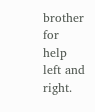brother for help left and right.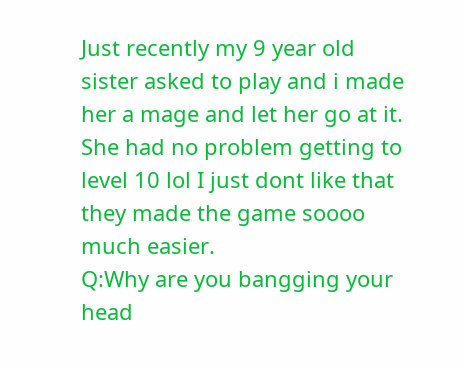Just recently my 9 year old sister asked to play and i made her a mage and let her go at it. She had no problem getting to level 10 lol I just dont like that they made the game soooo much easier.
Q:Why are you bangging your head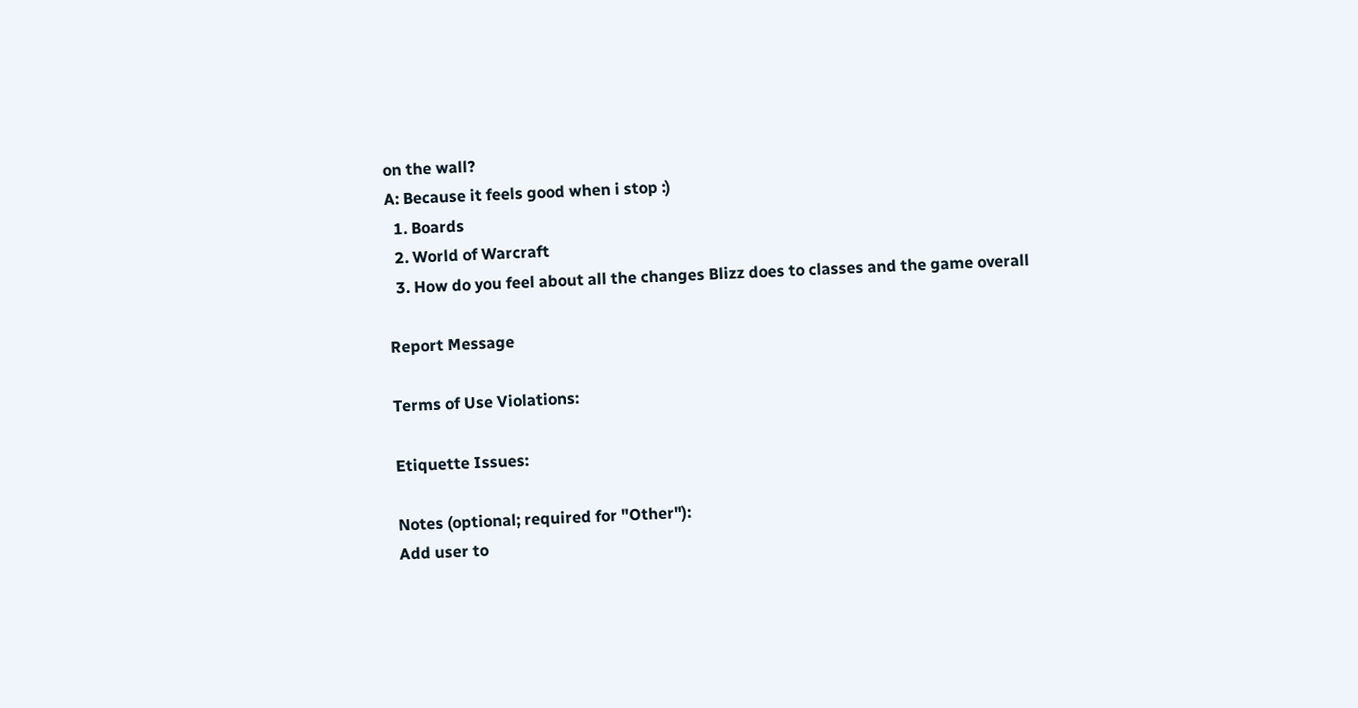on the wall?
A: Because it feels good when i stop :)
  1. Boards
  2. World of Warcraft
  3. How do you feel about all the changes Blizz does to classes and the game overall

Report Message

Terms of Use Violations:

Etiquette Issues:

Notes (optional; required for "Other"):
Add user to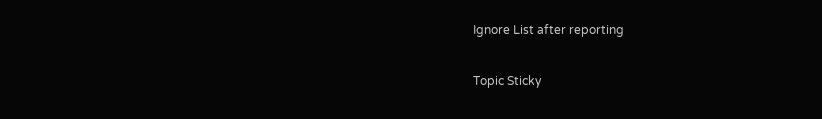Ignore List after reporting

Topic Sticky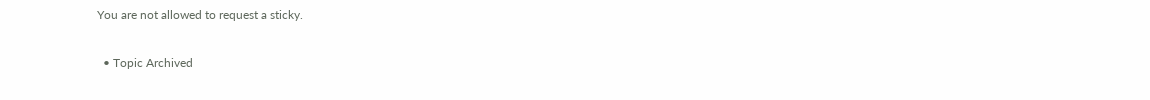You are not allowed to request a sticky.

  • Topic Archived